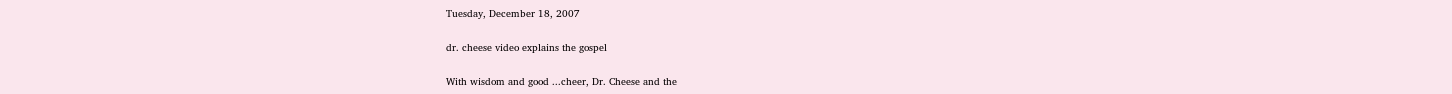Tuesday, December 18, 2007

dr. cheese video explains the gospel

With wisdom and good ...cheer, Dr. Cheese and the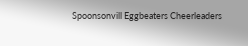Spoonsonvill Eggbeaters Cheerleaders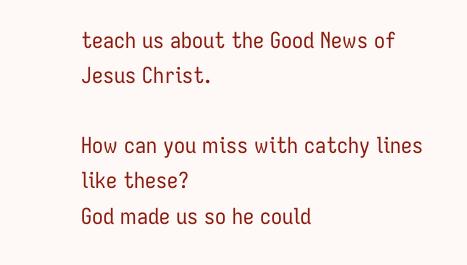teach us about the Good News of Jesus Christ.

How can you miss with catchy lines like these?
God made us so he could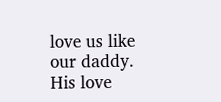love us like our daddy.
His love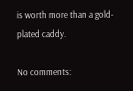is worth more than a gold-plated caddy.

No comments: